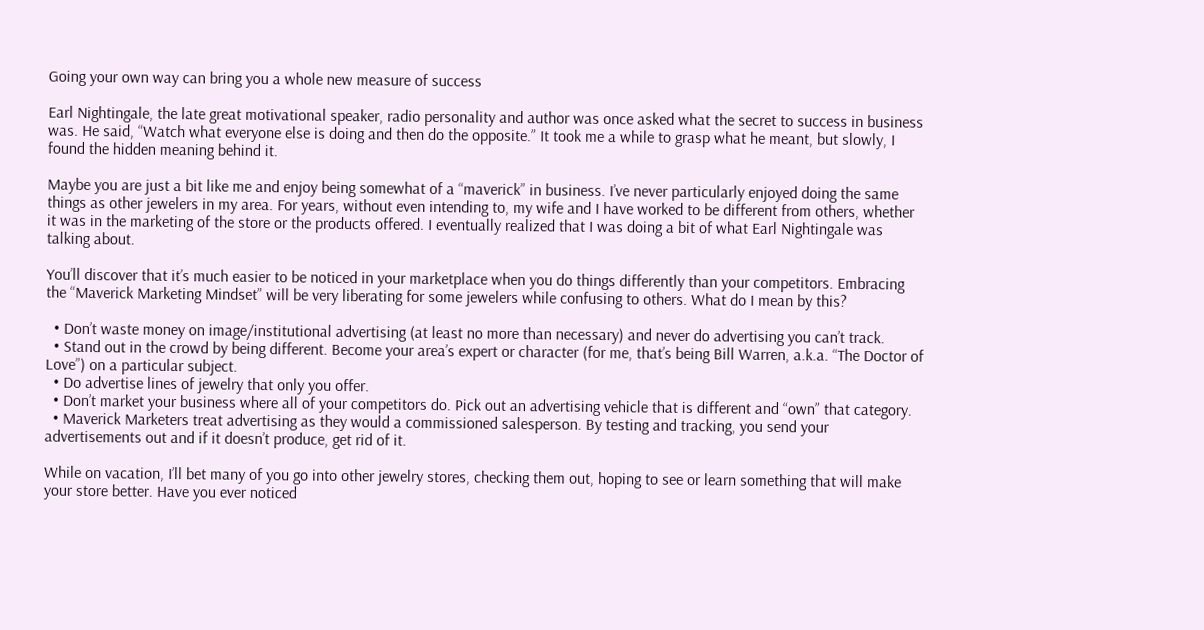Going your own way can bring you a whole new measure of success

Earl Nightingale, the late great motivational speaker, radio personality and author was once asked what the secret to success in business was. He said, “Watch what everyone else is doing and then do the opposite.” It took me a while to grasp what he meant, but slowly, I found the hidden meaning behind it.

Maybe you are just a bit like me and enjoy being somewhat of a “maverick” in business. I’ve never particularly enjoyed doing the same things as other jewelers in my area. For years, without even intending to, my wife and I have worked to be different from others, whether it was in the marketing of the store or the products offered. I eventually realized that I was doing a bit of what Earl Nightingale was talking about.

You’ll discover that it’s much easier to be noticed in your marketplace when you do things differently than your competitors. Embracing the “Maverick Marketing Mindset” will be very liberating for some jewelers while confusing to others. What do I mean by this?

  • Don’t waste money on image/institutional advertising (at least no more than necessary) and never do advertising you can’t track.
  • Stand out in the crowd by being different. Become your area’s expert or character (for me, that’s being Bill Warren, a.k.a. “The Doctor of Love”) on a particular subject.
  • Do advertise lines of jewelry that only you offer.
  • Don’t market your business where all of your competitors do. Pick out an advertising vehicle that is different and “own” that category.
  • Maverick Marketers treat advertising as they would a commissioned salesperson. By testing and tracking, you send your advertisements out and if it doesn’t produce, get rid of it.

While on vacation, I’ll bet many of you go into other jewelry stores, checking them out, hoping to see or learn something that will make your store better. Have you ever noticed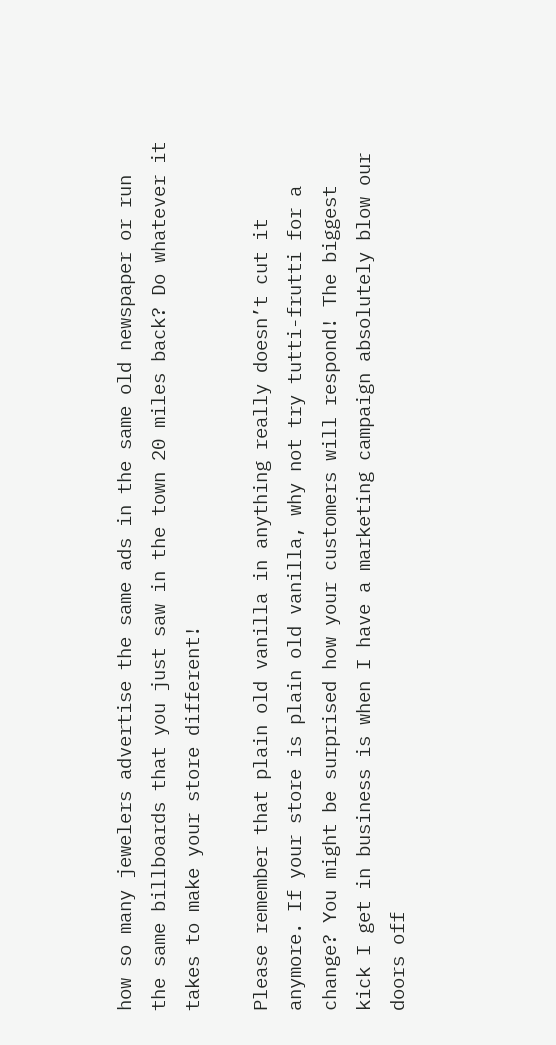how so many jewelers advertise the same ads in the same old newspaper or run the same billboards that you just saw in the town 20 miles back? Do whatever it takes to make your store different!

Please remember that plain old vanilla in anything really doesn’t cut it anymore. If your store is plain old vanilla, why not try tutti-frutti for a change? You might be surprised how your customers will respond! The biggest kick I get in business is when I have a marketing campaign absolutely blow our doors off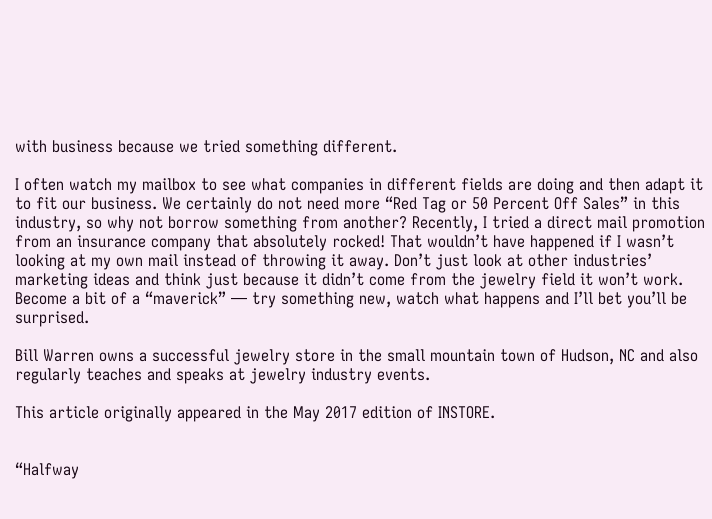with business because we tried something different.

I often watch my mailbox to see what companies in different fields are doing and then adapt it to fit our business. We certainly do not need more “Red Tag or 50 Percent Off Sales” in this industry, so why not borrow something from another? Recently, I tried a direct mail promotion from an insurance company that absolutely rocked! That wouldn’t have happened if I wasn’t looking at my own mail instead of throwing it away. Don’t just look at other industries’ marketing ideas and think just because it didn’t come from the jewelry field it won’t work. Become a bit of a “maverick” — try something new, watch what happens and I’ll bet you’ll be surprised.

Bill Warren owns a successful jewelry store in the small mountain town of Hudson, NC and also regularly teaches and speaks at jewelry industry events.

This article originally appeared in the May 2017 edition of INSTORE.


“Halfway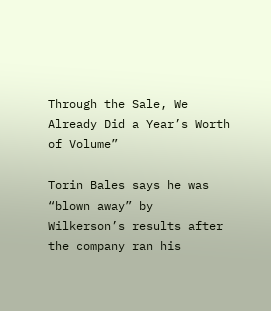Through the Sale, We Already Did a Year’s Worth of Volume”

Torin Bales says he was “blown away” by Wilkerson’s results after the company ran his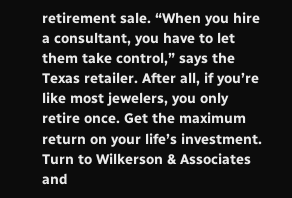retirement sale. “When you hire a consultant, you have to let them take control,” says the Texas retailer. After all, if you’re like most jewelers, you only retire once. Get the maximum return on your life’s investment. Turn to Wilkerson & Associates and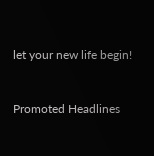let your new life begin!


Promoted Headlines